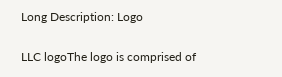Long Description: Logo

LLC logoThe logo is comprised of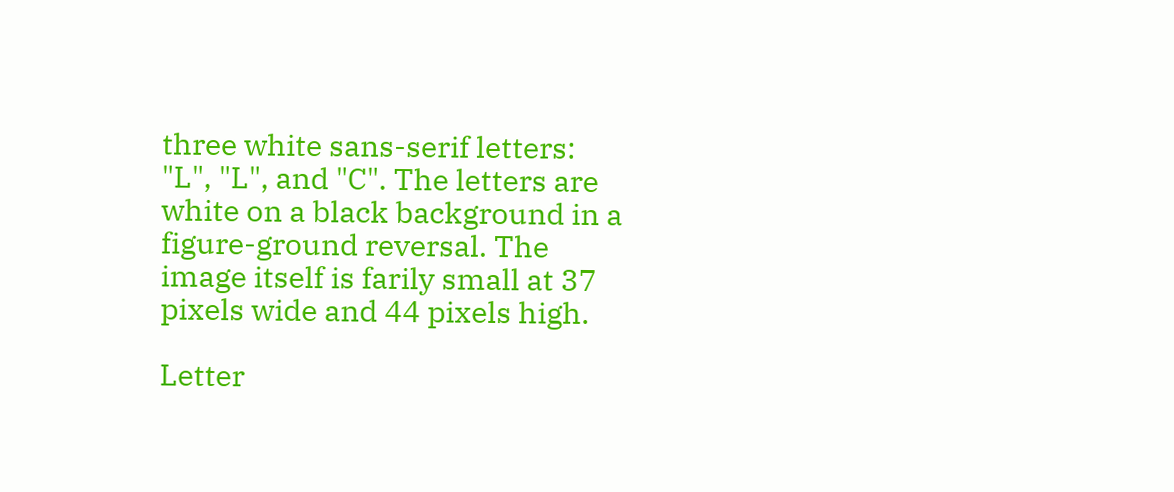three white sans-serif letters: "L", "L", and "C". The letters are white on a black background in a figure-ground reversal. The image itself is farily small at 37 pixels wide and 44 pixels high.

Letter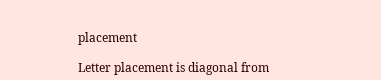placement

Letter placement is diagonal from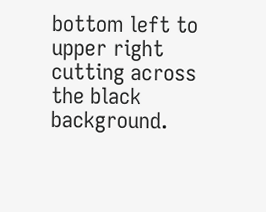bottom left to upper right cutting across the black background.